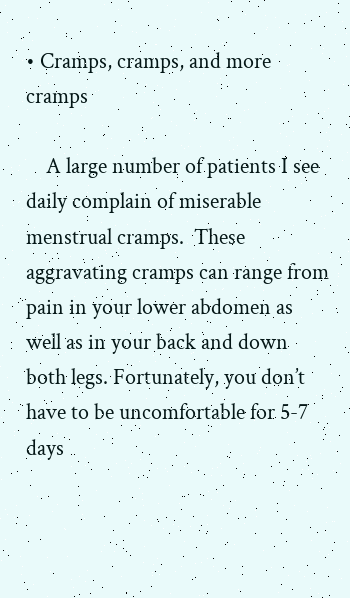• Cramps, cramps, and more cramps

    A large number of patients I see daily complain of miserable menstrual cramps.  These aggravating cramps can range from pain in your lower abdomen as well as in your back and down both legs. Fortunately, you don’t have to be uncomfortable for 5-7 days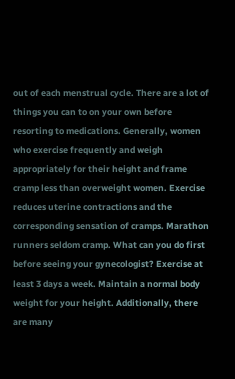out of each menstrual cycle. There are a lot of things you can to on your own before resorting to medications. Generally, women who exercise frequently and weigh appropriately for their height and frame cramp less than overweight women. Exercise reduces uterine contractions and the corresponding sensation of cramps. Marathon runners seldom cramp. What can you do first before seeing your gynecologist? Exercise at least 3 days a week. Maintain a normal body weight for your height. Additionally, there are many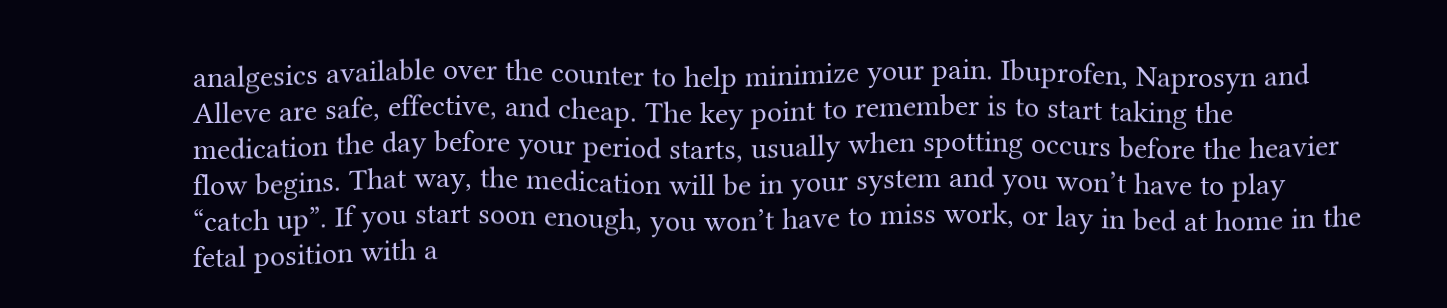analgesics available over the counter to help minimize your pain. Ibuprofen, Naprosyn and Alleve are safe, effective, and cheap. The key point to remember is to start taking the medication the day before your period starts, usually when spotting occurs before the heavier flow begins. That way, the medication will be in your system and you won’t have to play “catch up”. If you start soon enough, you won’t have to miss work, or lay in bed at home in the fetal position with a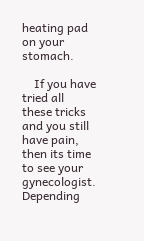heating pad on your stomach.

    If you have tried all these tricks and you still have pain, then its time to see your gynecologist. Depending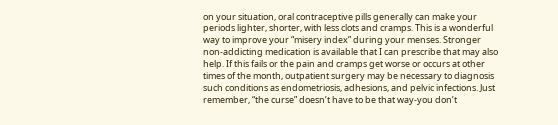on your situation, oral contraceptive pills generally can make your periods lighter, shorter, with less clots and cramps. This is a wonderful way to improve your “misery index” during your menses. Stronger non-addicting medication is available that I can prescribe that may also help. If this fails or the pain and cramps get worse or occurs at other times of the month, outpatient surgery may be necessary to diagnosis such conditions as endometriosis, adhesions, and pelvic infections. Just remember, “the curse” doesn’t have to be that way-you don’t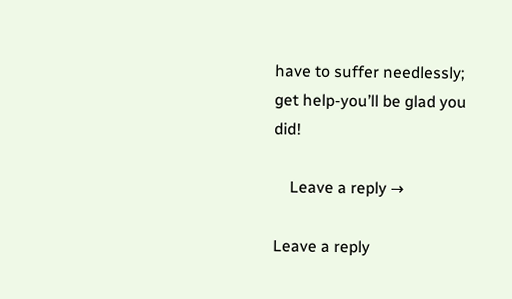have to suffer needlessly; get help-you’ll be glad you did!

    Leave a reply →

Leave a reply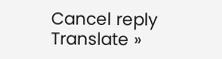Cancel reply
Translate »